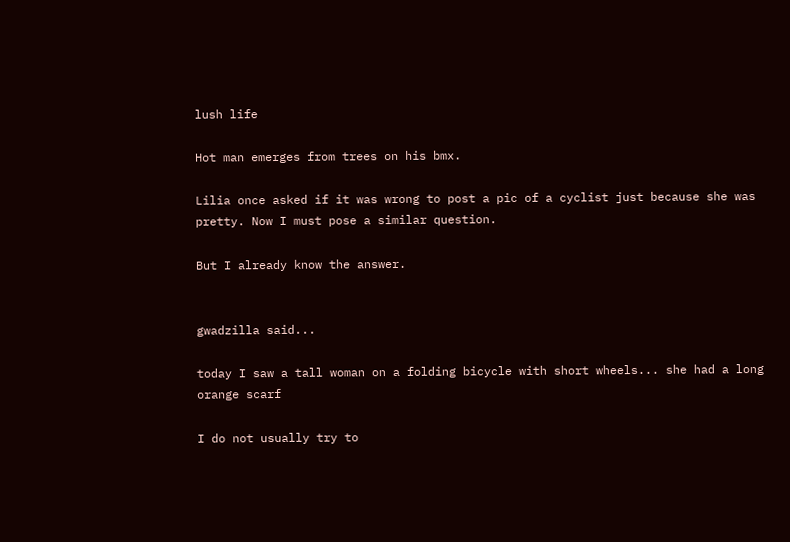lush life

Hot man emerges from trees on his bmx.

Lilia once asked if it was wrong to post a pic of a cyclist just because she was pretty. Now I must pose a similar question.

But I already know the answer.


gwadzilla said...

today I saw a tall woman on a folding bicycle with short wheels... she had a long orange scarf

I do not usually try to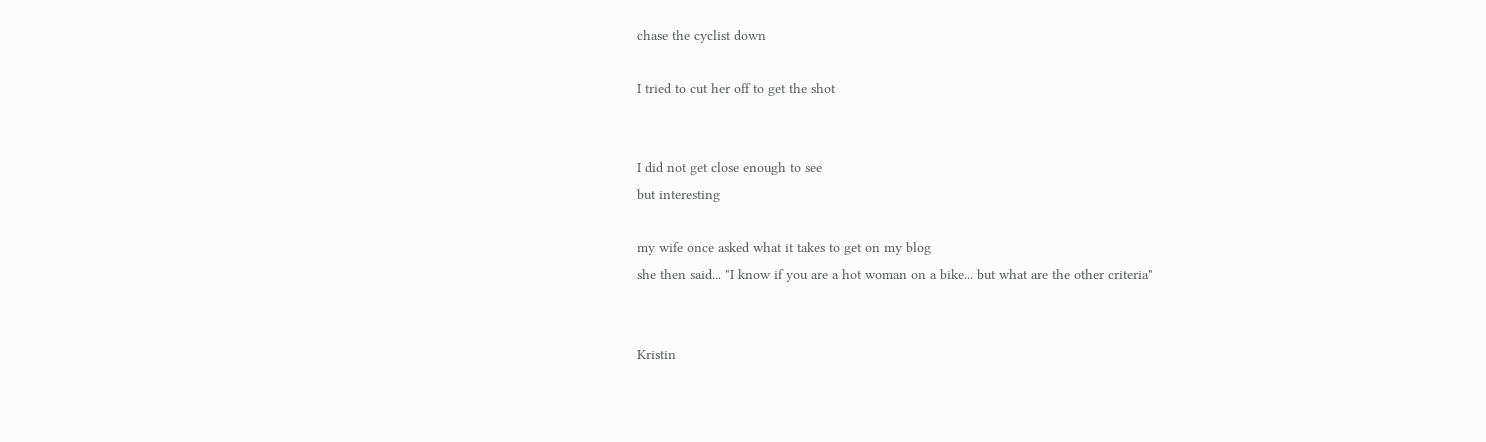chase the cyclist down

I tried to cut her off to get the shot


I did not get close enough to see
but interesting

my wife once asked what it takes to get on my blog
she then said... "I know if you are a hot woman on a bike... but what are the other criteria"


Kristin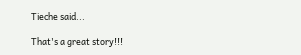Tieche said...

That's a great story!!!